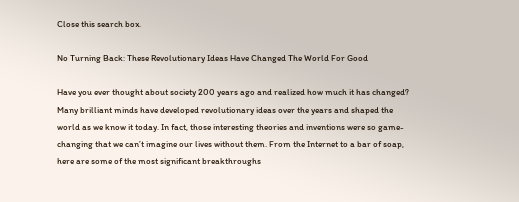Close this search box.

No Turning Back: These Revolutionary Ideas Have Changed The World For Good

Have you ever thought about society 200 years ago and realized how much it has changed? Many brilliant minds have developed revolutionary ideas over the years and shaped the world as we know it today. In fact, those interesting theories and inventions were so game-changing that we can’t imagine our lives without them. From the Internet to a bar of soap, here are some of the most significant breakthroughs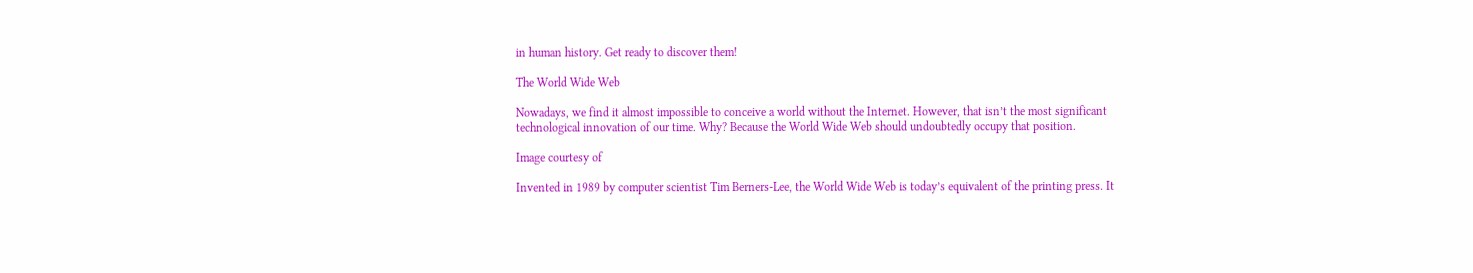in human history. Get ready to discover them!

The World Wide Web

Nowadays, we find it almost impossible to conceive a world without the Internet. However, that isn’t the most significant technological innovation of our time. Why? Because the World Wide Web should undoubtedly occupy that position.

Image courtesy of

Invented in 1989 by computer scientist Tim Berners-Lee, the World Wide Web is today’s equivalent of the printing press. It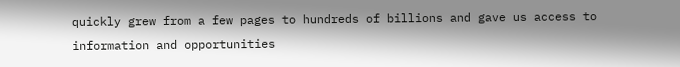quickly grew from a few pages to hundreds of billions and gave us access to information and opportunities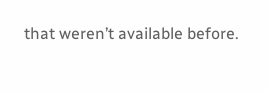that weren’t available before.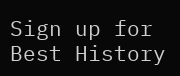Sign up for Best History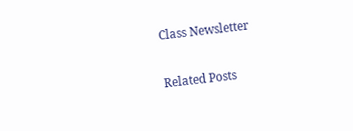Class Newsletter

Related Posts